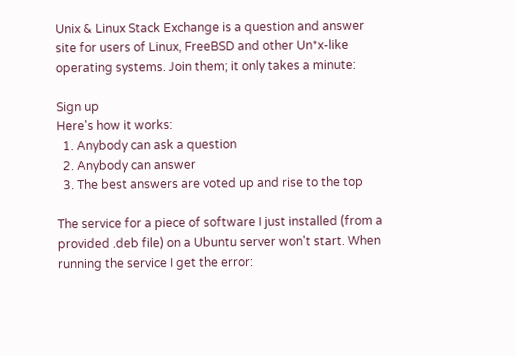Unix & Linux Stack Exchange is a question and answer site for users of Linux, FreeBSD and other Un*x-like operating systems. Join them; it only takes a minute:

Sign up
Here's how it works:
  1. Anybody can ask a question
  2. Anybody can answer
  3. The best answers are voted up and rise to the top

The service for a piece of software I just installed (from a provided .deb file) on a Ubuntu server won't start. When running the service I get the error: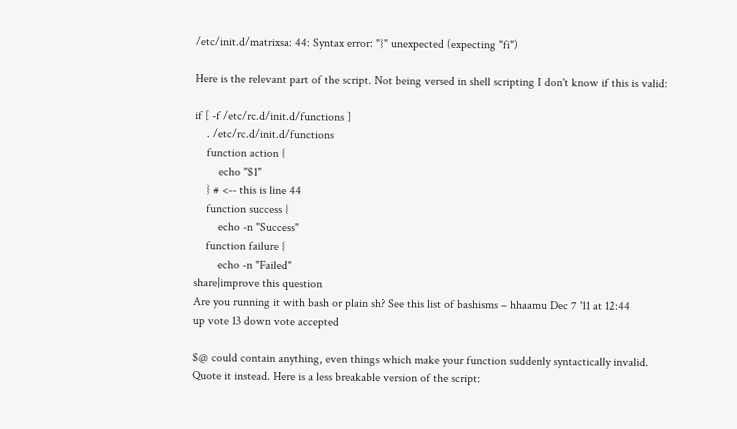/etc/init.d/matrixsa: 44: Syntax error: "}" unexpected (expecting "fi")

Here is the relevant part of the script. Not being versed in shell scripting I don't know if this is valid:

if [ -f /etc/rc.d/init.d/functions ]
    . /etc/rc.d/init.d/functions
    function action {
        echo "$1"
    } # <-- this is line 44
    function success {
        echo -n "Success"
    function failure {
        echo -n "Failed"
share|improve this question
Are you running it with bash or plain sh? See this list of bashisms – hhaamu Dec 7 '11 at 12:44
up vote 13 down vote accepted

$@ could contain anything, even things which make your function suddenly syntactically invalid. Quote it instead. Here is a less breakable version of the script: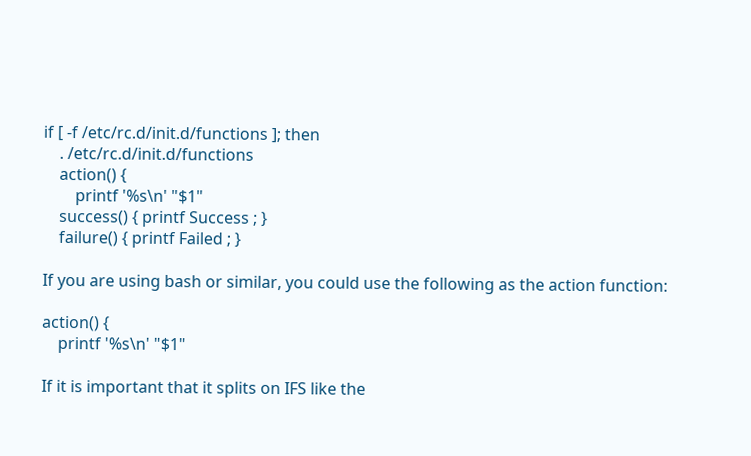if [ -f /etc/rc.d/init.d/functions ]; then
    . /etc/rc.d/init.d/functions
    action() {
        printf '%s\n' "$1"
    success() { printf Success ; }
    failure() { printf Failed ; }

If you are using bash or similar, you could use the following as the action function:

action() {
    printf '%s\n' "$1"

If it is important that it splits on IFS like the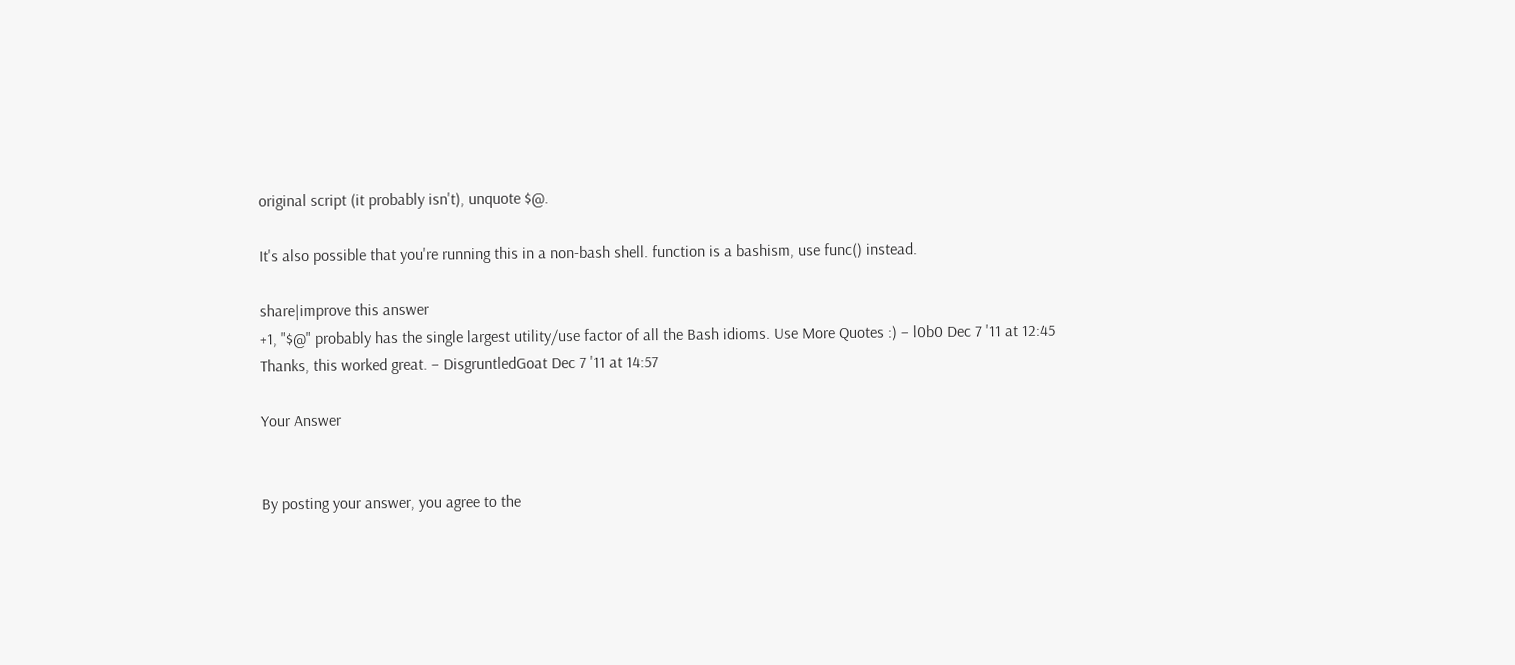original script (it probably isn't), unquote $@.

It's also possible that you're running this in a non-bash shell. function is a bashism, use func() instead.

share|improve this answer
+1, "$@" probably has the single largest utility/use factor of all the Bash idioms. Use More Quotes :) – l0b0 Dec 7 '11 at 12:45
Thanks, this worked great. – DisgruntledGoat Dec 7 '11 at 14:57

Your Answer


By posting your answer, you agree to the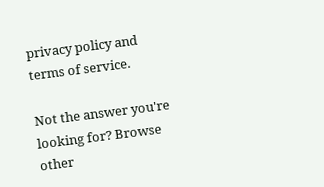privacy policy and terms of service.

Not the answer you're looking for? Browse other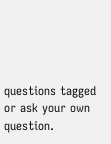questions tagged or ask your own question.